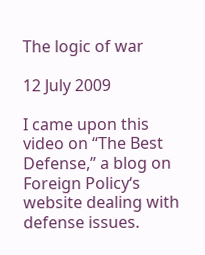The logic of war

12 July 2009

I came upon this video on “The Best Defense,” a blog on Foreign Policy‘s website dealing with defense issues.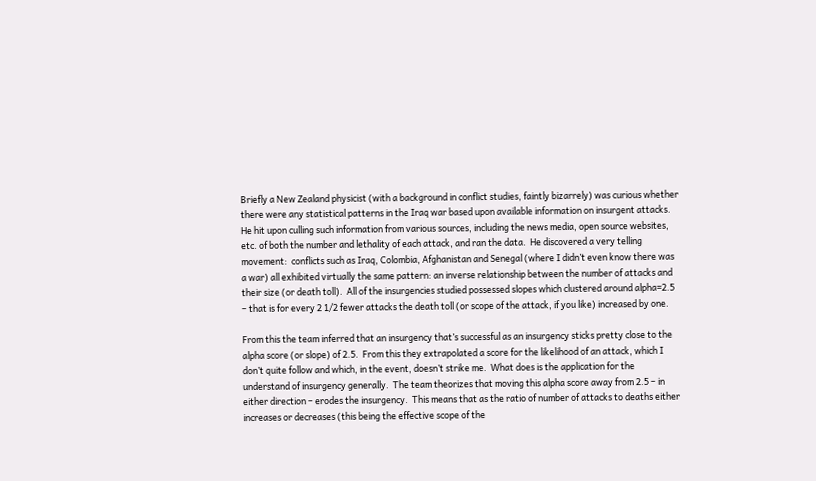Briefly a New Zealand physicist (with a background in conflict studies, faintly bizarrely) was curious whether there were any statistical patterns in the Iraq war based upon available information on insurgent attacks.  He hit upon culling such information from various sources, including the news media, open source websites, etc. of both the number and lethality of each attack, and ran the data.  He discovered a very telling movement:  conflicts such as Iraq, Colombia, Afghanistan and Senegal (where I didn’t even know there was a war) all exhibited virtually the same pattern: an inverse relationship between the number of attacks and their size (or death toll).  All of the insurgencies studied possessed slopes which clustered around alpha=2.5 – that is for every 2 1/2 fewer attacks the death toll (or scope of the attack, if you like) increased by one.

From this the team inferred that an insurgency that’s successful as an insurgency sticks pretty close to the alpha score (or slope) of 2.5.  From this they extrapolated a score for the likelihood of an attack, which I don’t quite follow and which, in the event, doesn’t strike me.  What does is the application for the understand of insurgency generally.  The team theorizes that moving this alpha score away from 2.5 – in either direction – erodes the insurgency.  This means that as the ratio of number of attacks to deaths either increases or decreases (this being the effective scope of the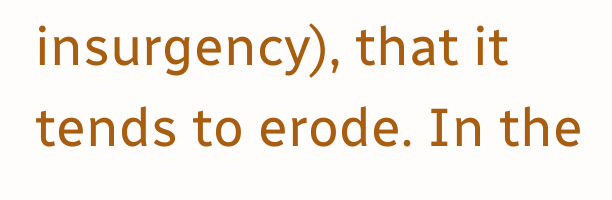insurgency), that it tends to erode. In the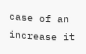case of an increase it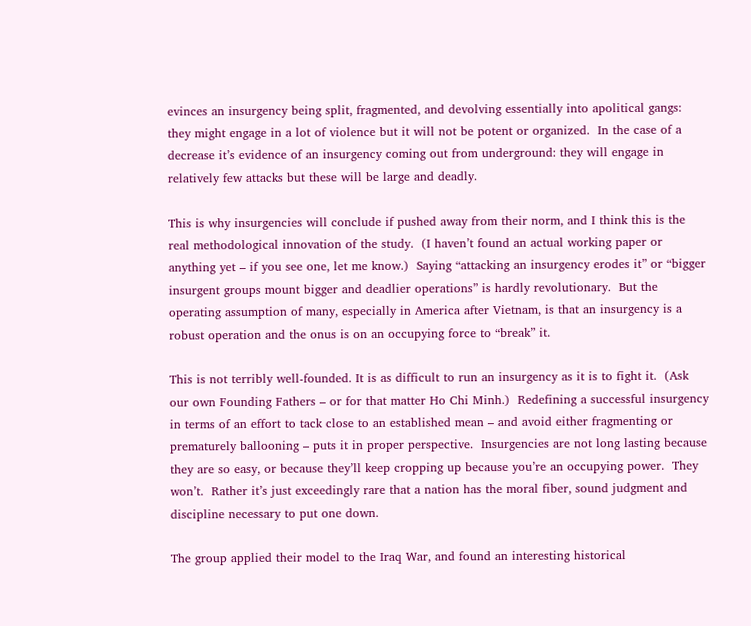evinces an insurgency being split, fragmented, and devolving essentially into apolitical gangs: they might engage in a lot of violence but it will not be potent or organized.  In the case of a decrease it’s evidence of an insurgency coming out from underground: they will engage in relatively few attacks but these will be large and deadly.

This is why insurgencies will conclude if pushed away from their norm, and I think this is the real methodological innovation of the study.  (I haven’t found an actual working paper or anything yet – if you see one, let me know.)  Saying “attacking an insurgency erodes it” or “bigger insurgent groups mount bigger and deadlier operations” is hardly revolutionary.  But the operating assumption of many, especially in America after Vietnam, is that an insurgency is a robust operation and the onus is on an occupying force to “break” it.

This is not terribly well-founded. It is as difficult to run an insurgency as it is to fight it.  (Ask our own Founding Fathers – or for that matter Ho Chi Minh.)  Redefining a successful insurgency in terms of an effort to tack close to an established mean – and avoid either fragmenting or prematurely ballooning – puts it in proper perspective.  Insurgencies are not long lasting because they are so easy, or because they’ll keep cropping up because you’re an occupying power.  They won’t.  Rather it’s just exceedingly rare that a nation has the moral fiber, sound judgment and discipline necessary to put one down.

The group applied their model to the Iraq War, and found an interesting historical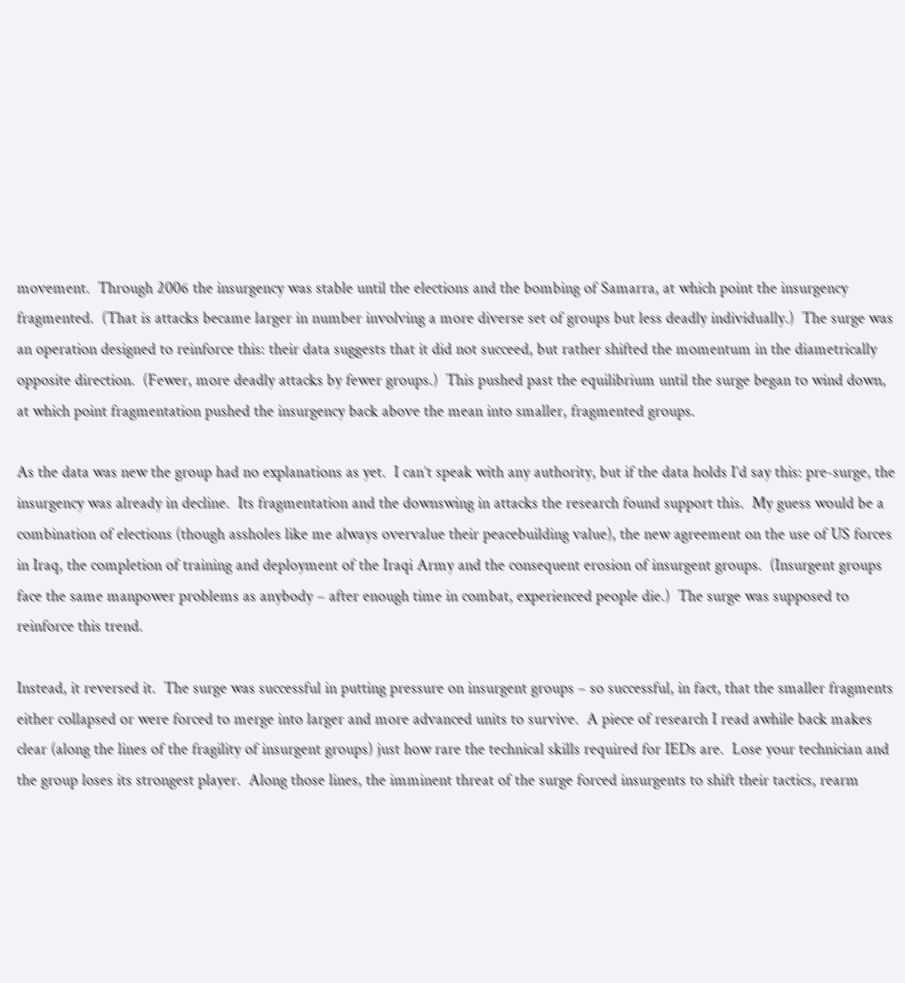movement.  Through 2006 the insurgency was stable until the elections and the bombing of Samarra, at which point the insurgency fragmented.  (That is attacks became larger in number involving a more diverse set of groups but less deadly individually.)  The surge was an operation designed to reinforce this: their data suggests that it did not succeed, but rather shifted the momentum in the diametrically opposite direction.  (Fewer, more deadly attacks by fewer groups.)  This pushed past the equilibrium until the surge began to wind down, at which point fragmentation pushed the insurgency back above the mean into smaller, fragmented groups.

As the data was new the group had no explanations as yet.  I can’t speak with any authority, but if the data holds I’d say this: pre-surge, the insurgency was already in decline.  Its fragmentation and the downswing in attacks the research found support this.  My guess would be a combination of elections (though assholes like me always overvalue their peacebuilding value), the new agreement on the use of US forces in Iraq, the completion of training and deployment of the Iraqi Army and the consequent erosion of insurgent groups.  (Insurgent groups face the same manpower problems as anybody – after enough time in combat, experienced people die.)  The surge was supposed to reinforce this trend.

Instead, it reversed it.  The surge was successful in putting pressure on insurgent groups – so successful, in fact, that the smaller fragments either collapsed or were forced to merge into larger and more advanced units to survive.  A piece of research I read awhile back makes clear (along the lines of the fragility of insurgent groups) just how rare the technical skills required for IEDs are.  Lose your technician and the group loses its strongest player.  Along those lines, the imminent threat of the surge forced insurgents to shift their tactics, rearm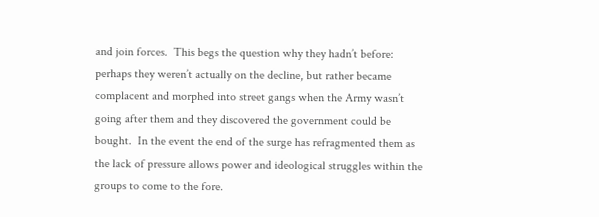and join forces.  This begs the question why they hadn’t before: perhaps they weren’t actually on the decline, but rather became complacent and morphed into street gangs when the Army wasn’t going after them and they discovered the government could be bought.  In the event the end of the surge has refragmented them as the lack of pressure allows power and ideological struggles within the groups to come to the fore.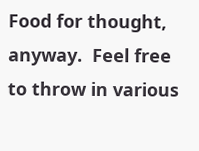Food for thought, anyway.  Feel free to throw in various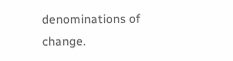denominations of change.